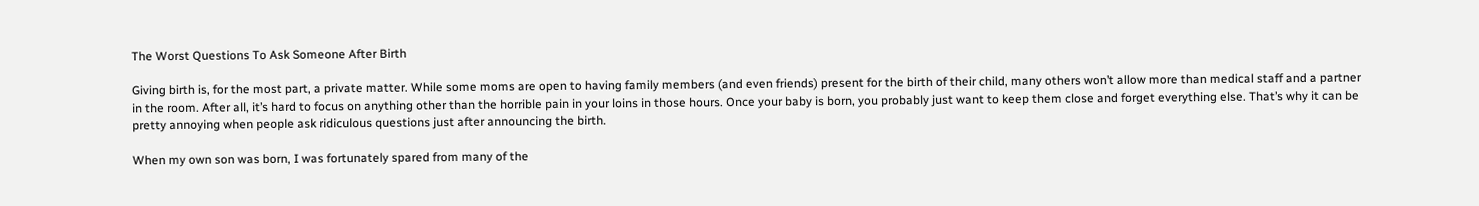The Worst Questions To Ask Someone After Birth

Giving birth is, for the most part, a private matter. While some moms are open to having family members (and even friends) present for the birth of their child, many others won’t allow more than medical staff and a partner in the room. After all, it’s hard to focus on anything other than the horrible pain in your loins in those hours. Once your baby is born, you probably just want to keep them close and forget everything else. That’s why it can be pretty annoying when people ask ridiculous questions just after announcing the birth.

When my own son was born, I was fortunately spared from many of the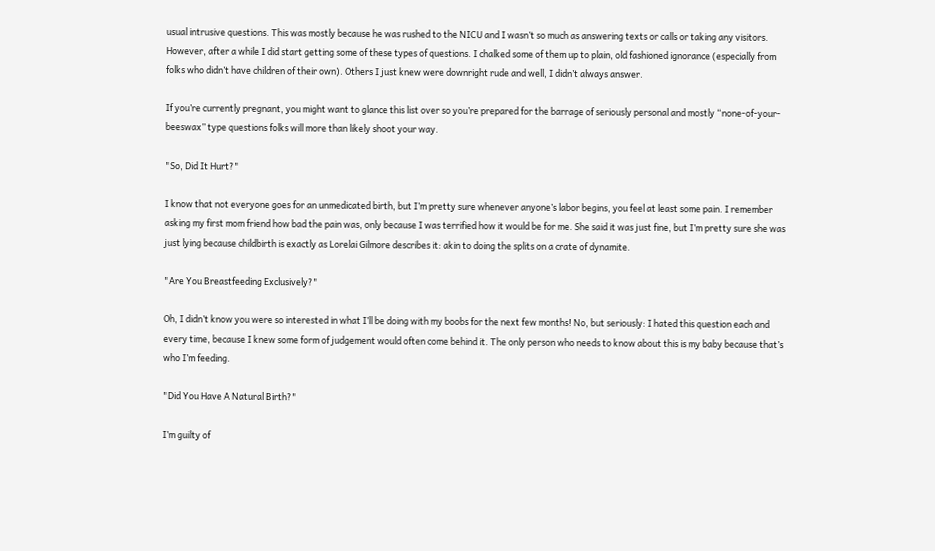usual intrusive questions. This was mostly because he was rushed to the NICU and I wasn’t so much as answering texts or calls or taking any visitors. However, after a while I did start getting some of these types of questions. I chalked some of them up to plain, old fashioned ignorance (especially from folks who didn’t have children of their own). Others I just knew were downright rude and well, I didn’t always answer.

If you’re currently pregnant, you might want to glance this list over so you’re prepared for the barrage of seriously personal and mostly “none-of-your-beeswax” type questions folks will more than likely shoot your way.

"So, Did It Hurt?"

I know that not everyone goes for an unmedicated birth, but I’m pretty sure whenever anyone’s labor begins, you feel at least some pain. I remember asking my first mom friend how bad the pain was, only because I was terrified how it would be for me. She said it was just fine, but I’m pretty sure she was just lying because childbirth is exactly as Lorelai Gilmore describes it: akin to doing the splits on a crate of dynamite.

"Are You Breastfeeding Exclusively?"

Oh, I didn’t know you were so interested in what I’ll be doing with my boobs for the next few months! No, but seriously: I hated this question each and every time, because I knew some form of judgement would often come behind it. The only person who needs to know about this is my baby because that’s who I’m feeding.

"Did You Have A Natural Birth?"

I’m guilty of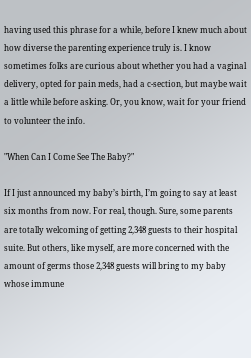having used this phrase for a while, before I knew much about how diverse the parenting experience truly is. I know sometimes folks are curious about whether you had a vaginal delivery, opted for pain meds, had a c-section, but maybe wait a little while before asking. Or, you know, wait for your friend to volunteer the info.

"When Can I Come See The Baby?"

If I just announced my baby’s birth, I’m going to say at least six months from now. For real, though. Sure, some parents are totally welcoming of getting 2,348 guests to their hospital suite. But others, like myself, are more concerned with the amount of germs those 2,348 guests will bring to my baby whose immune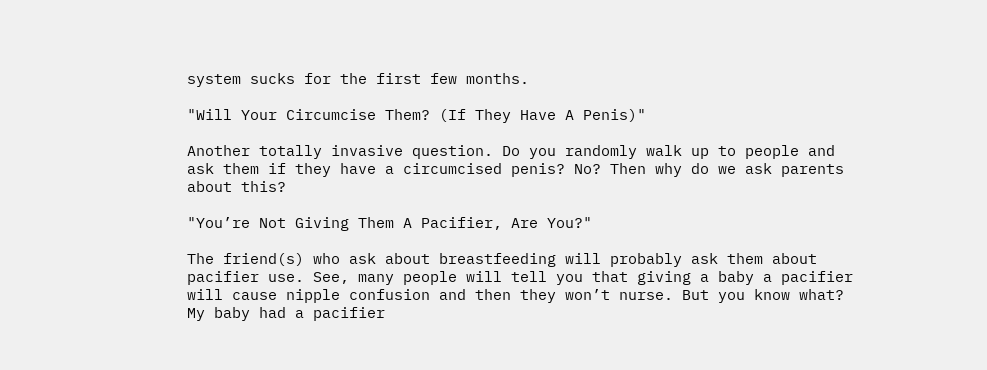system sucks for the first few months.

"Will Your Circumcise Them? (If They Have A Penis)"

Another totally invasive question. Do you randomly walk up to people and ask them if they have a circumcised penis? No? Then why do we ask parents about this?

"You’re Not Giving Them A Pacifier, Are You?"

The friend(s) who ask about breastfeeding will probably ask them about pacifier use. See, many people will tell you that giving a baby a pacifier will cause nipple confusion and then they won’t nurse. But you know what? My baby had a pacifier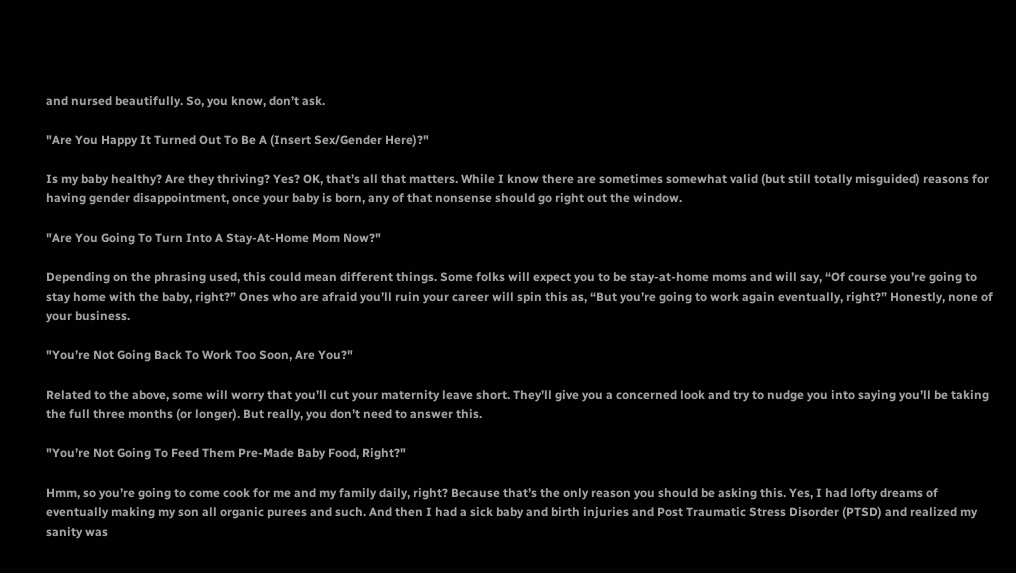and nursed beautifully. So, you know, don’t ask.

"Are You Happy It Turned Out To Be A (Insert Sex/Gender Here)?"

Is my baby healthy? Are they thriving? Yes? OK, that’s all that matters. While I know there are sometimes somewhat valid (but still totally misguided) reasons for having gender disappointment, once your baby is born, any of that nonsense should go right out the window.

"Are You Going To Turn Into A Stay-At-Home Mom Now?"

Depending on the phrasing used, this could mean different things. Some folks will expect you to be stay-at-home moms and will say, “Of course you’re going to stay home with the baby, right?” Ones who are afraid you’ll ruin your career will spin this as, “But you’re going to work again eventually, right?” Honestly, none of your business.

"You’re Not Going Back To Work Too Soon, Are You?"

Related to the above, some will worry that you’ll cut your maternity leave short. They’ll give you a concerned look and try to nudge you into saying you’ll be taking the full three months (or longer). But really, you don’t need to answer this.

"You’re Not Going To Feed Them Pre-Made Baby Food, Right?"

Hmm, so you’re going to come cook for me and my family daily, right? Because that’s the only reason you should be asking this. Yes, I had lofty dreams of eventually making my son all organic purees and such. And then I had a sick baby and birth injuries and Post Traumatic Stress Disorder (PTSD) and realized my sanity was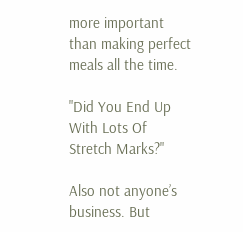more important than making perfect meals all the time.

"Did You End Up With Lots Of Stretch Marks?"

Also not anyone’s business. But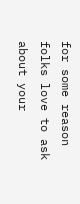for some reason folks love to ask about your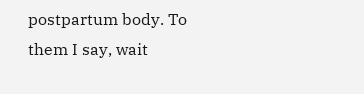postpartum body. To them I say, wait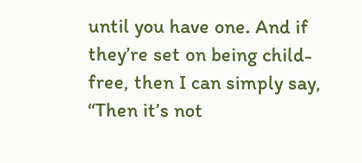until you have one. And if they’re set on being child-free, then I can simply say, “Then it’s not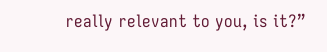really relevant to you, is it?”